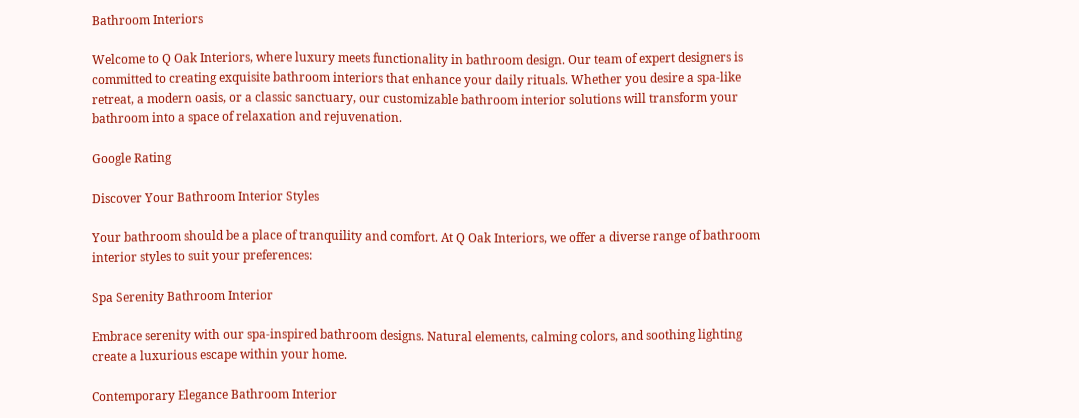Bathroom Interiors

Welcome to Q Oak Interiors, where luxury meets functionality in bathroom design. Our team of expert designers is committed to creating exquisite bathroom interiors that enhance your daily rituals. Whether you desire a spa-like retreat, a modern oasis, or a classic sanctuary, our customizable bathroom interior solutions will transform your bathroom into a space of relaxation and rejuvenation.

Google Rating

Discover Your Bathroom Interior Styles

Your bathroom should be a place of tranquility and comfort. At Q Oak Interiors, we offer a diverse range of bathroom interior styles to suit your preferences:

Spa Serenity Bathroom Interior

Embrace serenity with our spa-inspired bathroom designs. Natural elements, calming colors, and soothing lighting create a luxurious escape within your home.

Contemporary Elegance Bathroom Interior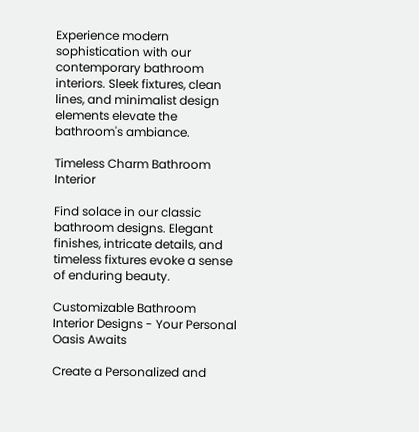Experience modern sophistication with our contemporary bathroom interiors. Sleek fixtures, clean lines, and minimalist design elements elevate the bathroom's ambiance.

Timeless Charm Bathroom Interior

Find solace in our classic bathroom designs. Elegant finishes, intricate details, and timeless fixtures evoke a sense of enduring beauty.

Customizable Bathroom Interior Designs - Your Personal Oasis Awaits

Create a Personalized and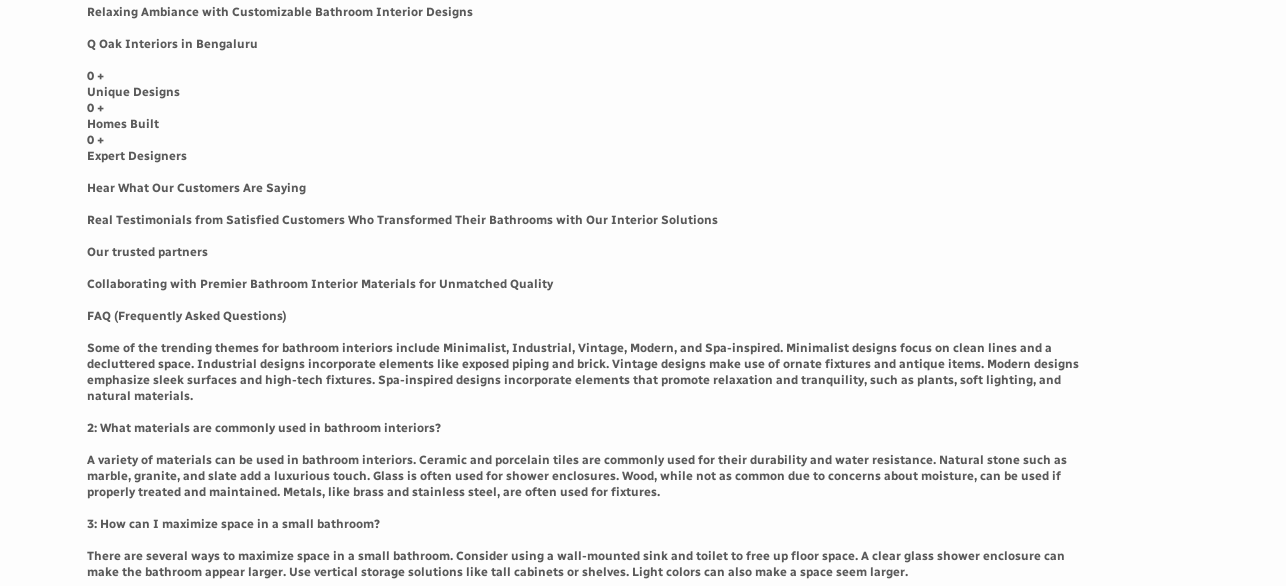Relaxing Ambiance with Customizable Bathroom Interior Designs

Q Oak Interiors in Bengaluru

0 +
Unique Designs
0 +
Homes Built
0 +
Expert Designers

Hear What Our Customers Are Saying

Real Testimonials from Satisfied Customers Who Transformed Their Bathrooms with Our Interior Solutions

Our trusted partners

Collaborating with Premier Bathroom Interior Materials for Unmatched Quality

FAQ (Frequently Asked Questions)

Some of the trending themes for bathroom interiors include Minimalist, Industrial, Vintage, Modern, and Spa-inspired. Minimalist designs focus on clean lines and a decluttered space. Industrial designs incorporate elements like exposed piping and brick. Vintage designs make use of ornate fixtures and antique items. Modern designs emphasize sleek surfaces and high-tech fixtures. Spa-inspired designs incorporate elements that promote relaxation and tranquility, such as plants, soft lighting, and natural materials.

2: What materials are commonly used in bathroom interiors?

A variety of materials can be used in bathroom interiors. Ceramic and porcelain tiles are commonly used for their durability and water resistance. Natural stone such as marble, granite, and slate add a luxurious touch. Glass is often used for shower enclosures. Wood, while not as common due to concerns about moisture, can be used if properly treated and maintained. Metals, like brass and stainless steel, are often used for fixtures.

3: How can I maximize space in a small bathroom?

There are several ways to maximize space in a small bathroom. Consider using a wall-mounted sink and toilet to free up floor space. A clear glass shower enclosure can make the bathroom appear larger. Use vertical storage solutions like tall cabinets or shelves. Light colors can also make a space seem larger.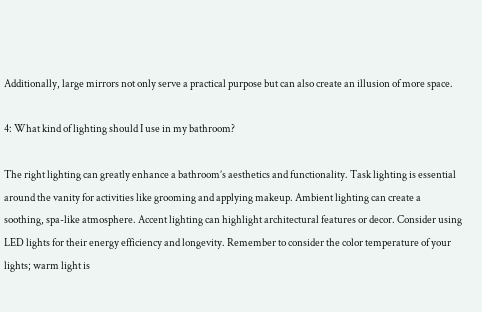Additionally, large mirrors not only serve a practical purpose but can also create an illusion of more space.

4: What kind of lighting should I use in my bathroom?

The right lighting can greatly enhance a bathroom’s aesthetics and functionality. Task lighting is essential around the vanity for activities like grooming and applying makeup. Ambient lighting can create a soothing, spa-like atmosphere. Accent lighting can highlight architectural features or decor. Consider using LED lights for their energy efficiency and longevity. Remember to consider the color temperature of your lights; warm light is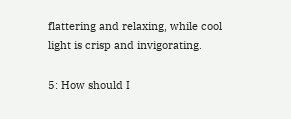flattering and relaxing, while cool light is crisp and invigorating.

5: How should I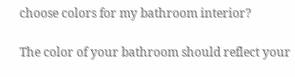choose colors for my bathroom interior?

The color of your bathroom should reflect your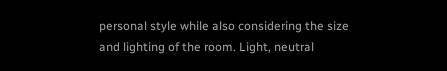personal style while also considering the size and lighting of the room. Light, neutral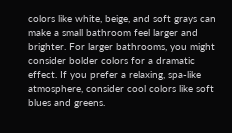colors like white, beige, and soft grays can make a small bathroom feel larger and brighter. For larger bathrooms, you might consider bolder colors for a dramatic effect. If you prefer a relaxing, spa-like atmosphere, consider cool colors like soft blues and greens.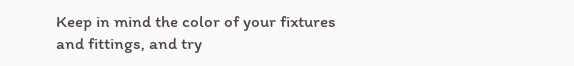Keep in mind the color of your fixtures and fittings, and try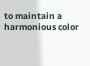to maintain a harmonious color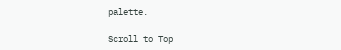palette.

Scroll to Top